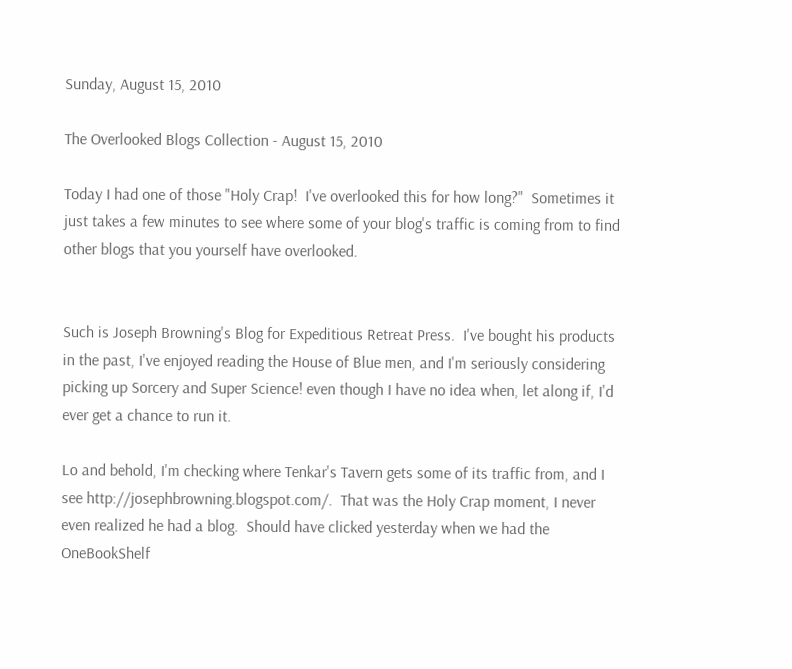Sunday, August 15, 2010

The Overlooked Blogs Collection - August 15, 2010

Today I had one of those "Holy Crap!  I've overlooked this for how long?"  Sometimes it just takes a few minutes to see where some of your blog's traffic is coming from to find other blogs that you yourself have overlooked.


Such is Joseph Browning's Blog for Expeditious Retreat Press.  I've bought his products in the past, I've enjoyed reading the House of Blue men, and I'm seriously considering picking up Sorcery and Super Science! even though I have no idea when, let along if, I'd ever get a chance to run it.

Lo and behold, I'm checking where Tenkar's Tavern gets some of its traffic from, and I see http://josephbrowning.blogspot.com/.  That was the Holy Crap moment, I never even realized he had a blog.  Should have clicked yesterday when we had the OneBookShelf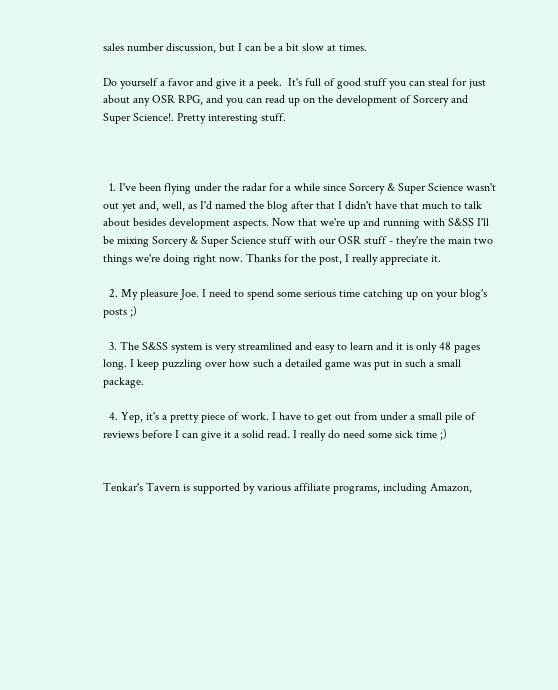sales number discussion, but I can be a bit slow at times.

Do yourself a favor and give it a peek.  It's full of good stuff you can steal for just about any OSR RPG, and you can read up on the development of Sorcery and Super Science!. Pretty interesting stuff.



  1. I've been flying under the radar for a while since Sorcery & Super Science wasn't out yet and, well, as I'd named the blog after that I didn't have that much to talk about besides development aspects. Now that we're up and running with S&SS I'll be mixing Sorcery & Super Science stuff with our OSR stuff - they're the main two things we're doing right now. Thanks for the post, I really appreciate it.

  2. My pleasure Joe. I need to spend some serious time catching up on your blog's posts ;)

  3. The S&SS system is very streamlined and easy to learn and it is only 48 pages long. I keep puzzling over how such a detailed game was put in such a small package.

  4. Yep, it's a pretty piece of work. I have to get out from under a small pile of reviews before I can give it a solid read. I really do need some sick time ;)


Tenkar's Tavern is supported by various affiliate programs, including Amazon,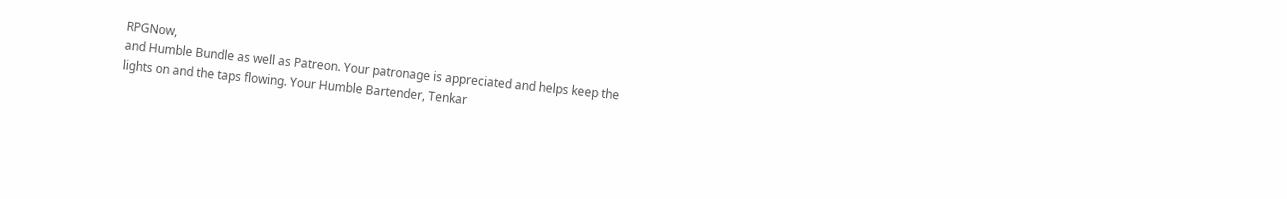RPGNow,
and Humble Bundle as well as Patreon. Your patronage is appreciated and helps keep the
lights on and the taps flowing. Your Humble Bartender, Tenkar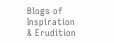Blogs of Inspiration & Erudition